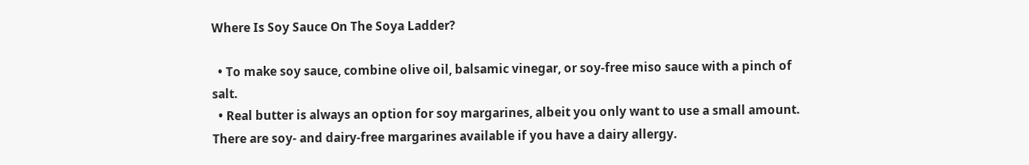Where Is Soy Sauce On The Soya Ladder?

  • To make soy sauce, combine olive oil, balsamic vinegar, or soy-free miso sauce with a pinch of salt.
  • Real butter is always an option for soy margarines, albeit you only want to use a small amount. There are soy- and dairy-free margarines available if you have a dairy allergy.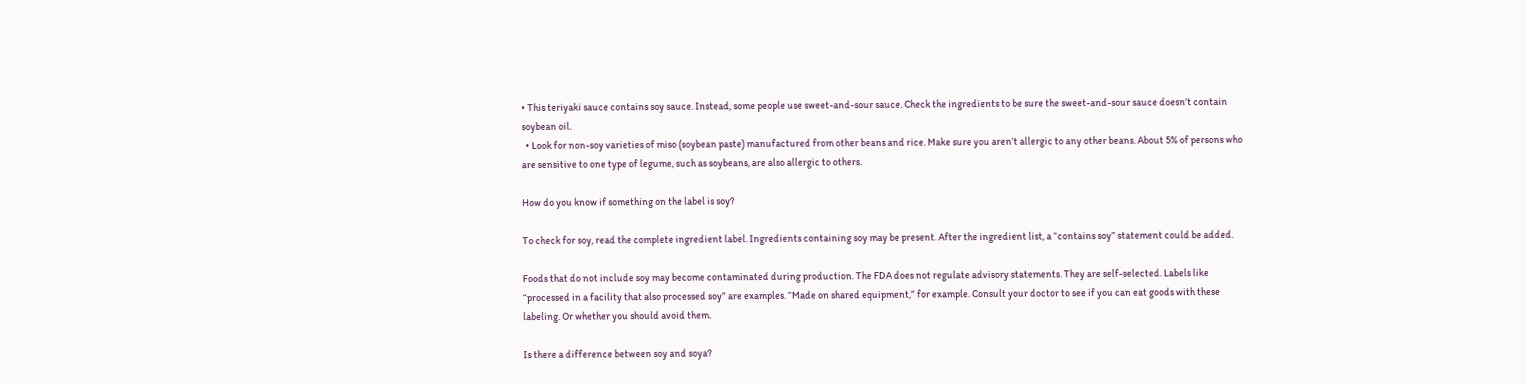• This teriyaki sauce contains soy sauce. Instead, some people use sweet-and-sour sauce. Check the ingredients to be sure the sweet-and-sour sauce doesn’t contain soybean oil.
  • Look for non-soy varieties of miso (soybean paste) manufactured from other beans and rice. Make sure you aren’t allergic to any other beans. About 5% of persons who are sensitive to one type of legume, such as soybeans, are also allergic to others.

How do you know if something on the label is soy?

To check for soy, read the complete ingredient label. Ingredients containing soy may be present. After the ingredient list, a “contains soy” statement could be added.

Foods that do not include soy may become contaminated during production. The FDA does not regulate advisory statements. They are self-selected. Labels like “processed in a facility that also processed soy” are examples. “Made on shared equipment,” for example. Consult your doctor to see if you can eat goods with these labeling. Or whether you should avoid them.

Is there a difference between soy and soya?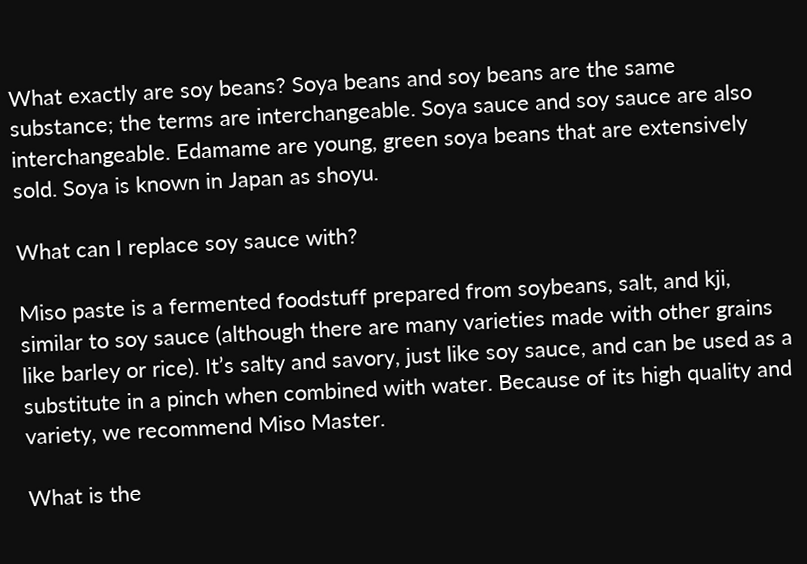What exactly are soy beans? Soya beans and soy beans are the same substance; the terms are interchangeable. Soya sauce and soy sauce are also interchangeable. Edamame are young, green soya beans that are extensively sold. Soya is known in Japan as shoyu.

What can I replace soy sauce with?

Miso paste is a fermented foodstuff prepared from soybeans, salt, and kji, similar to soy sauce (although there are many varieties made with other grains like barley or rice). It’s salty and savory, just like soy sauce, and can be used as a substitute in a pinch when combined with water. Because of its high quality and variety, we recommend Miso Master.

What is the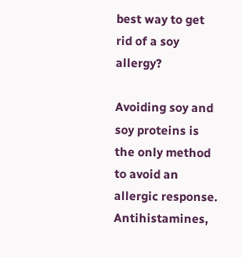best way to get rid of a soy allergy?

Avoiding soy and soy proteins is the only method to avoid an allergic response. Antihistamines,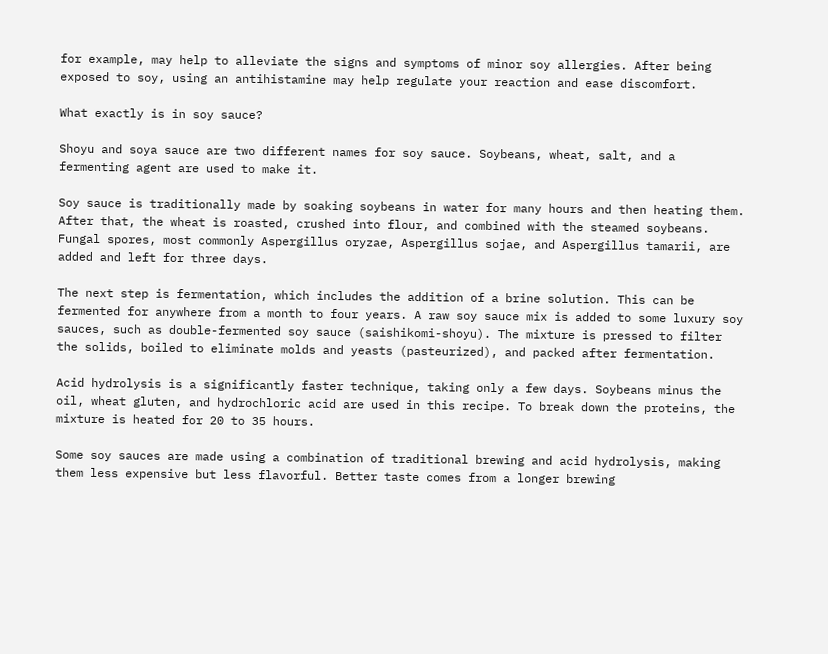for example, may help to alleviate the signs and symptoms of minor soy allergies. After being exposed to soy, using an antihistamine may help regulate your reaction and ease discomfort.

What exactly is in soy sauce?

Shoyu and soya sauce are two different names for soy sauce. Soybeans, wheat, salt, and a fermenting agent are used to make it.

Soy sauce is traditionally made by soaking soybeans in water for many hours and then heating them. After that, the wheat is roasted, crushed into flour, and combined with the steamed soybeans. Fungal spores, most commonly Aspergillus oryzae, Aspergillus sojae, and Aspergillus tamarii, are added and left for three days.

The next step is fermentation, which includes the addition of a brine solution. This can be fermented for anywhere from a month to four years. A raw soy sauce mix is added to some luxury soy sauces, such as double-fermented soy sauce (saishikomi-shoyu). The mixture is pressed to filter the solids, boiled to eliminate molds and yeasts (pasteurized), and packed after fermentation.

Acid hydrolysis is a significantly faster technique, taking only a few days. Soybeans minus the oil, wheat gluten, and hydrochloric acid are used in this recipe. To break down the proteins, the mixture is heated for 20 to 35 hours.

Some soy sauces are made using a combination of traditional brewing and acid hydrolysis, making them less expensive but less flavorful. Better taste comes from a longer brewing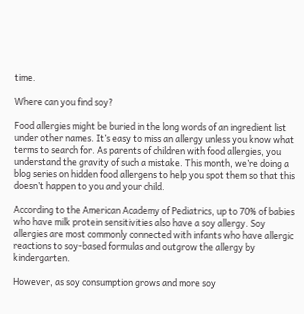time.

Where can you find soy?

Food allergies might be buried in the long words of an ingredient list under other names. It’s easy to miss an allergy unless you know what terms to search for. As parents of children with food allergies, you understand the gravity of such a mistake. This month, we’re doing a blog series on hidden food allergens to help you spot them so that this doesn’t happen to you and your child.

According to the American Academy of Pediatrics, up to 70% of babies who have milk protein sensitivities also have a soy allergy. Soy allergies are most commonly connected with infants who have allergic reactions to soy-based formulas and outgrow the allergy by kindergarten.

However, as soy consumption grows and more soy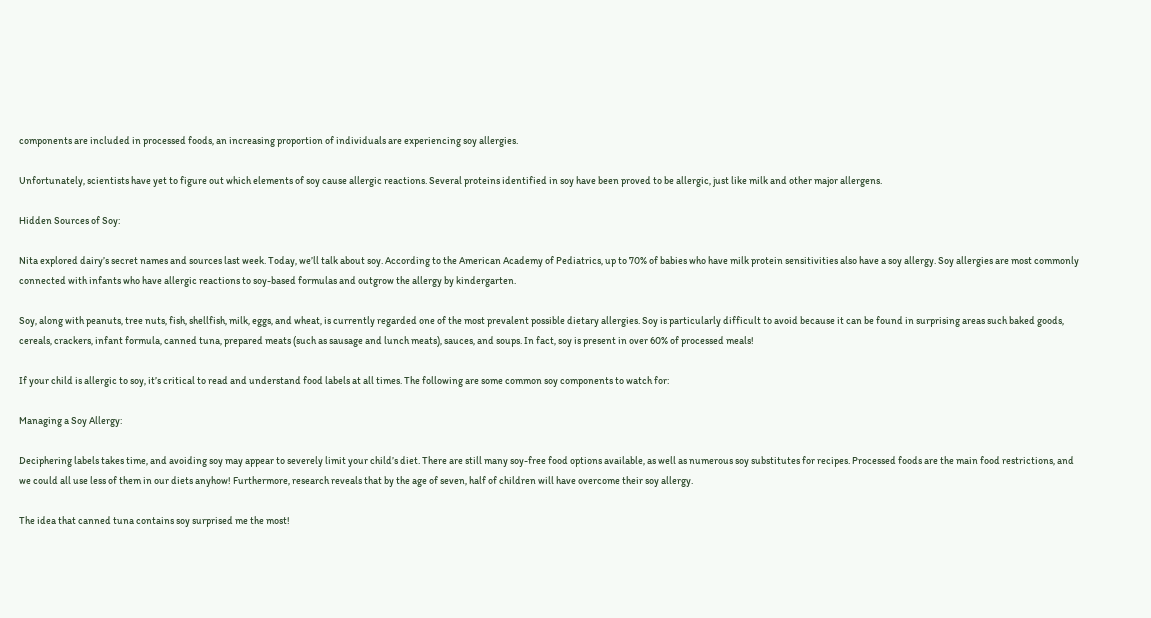components are included in processed foods, an increasing proportion of individuals are experiencing soy allergies.

Unfortunately, scientists have yet to figure out which elements of soy cause allergic reactions. Several proteins identified in soy have been proved to be allergic, just like milk and other major allergens.

Hidden Sources of Soy:

Nita explored dairy’s secret names and sources last week. Today, we’ll talk about soy. According to the American Academy of Pediatrics, up to 70% of babies who have milk protein sensitivities also have a soy allergy. Soy allergies are most commonly connected with infants who have allergic reactions to soy-based formulas and outgrow the allergy by kindergarten.

Soy, along with peanuts, tree nuts, fish, shellfish, milk, eggs, and wheat, is currently regarded one of the most prevalent possible dietary allergies. Soy is particularly difficult to avoid because it can be found in surprising areas such baked goods, cereals, crackers, infant formula, canned tuna, prepared meats (such as sausage and lunch meats), sauces, and soups. In fact, soy is present in over 60% of processed meals!

If your child is allergic to soy, it’s critical to read and understand food labels at all times. The following are some common soy components to watch for:

Managing a Soy Allergy:

Deciphering labels takes time, and avoiding soy may appear to severely limit your child’s diet. There are still many soy-free food options available, as well as numerous soy substitutes for recipes. Processed foods are the main food restrictions, and we could all use less of them in our diets anyhow! Furthermore, research reveals that by the age of seven, half of children will have overcome their soy allergy.

The idea that canned tuna contains soy surprised me the most!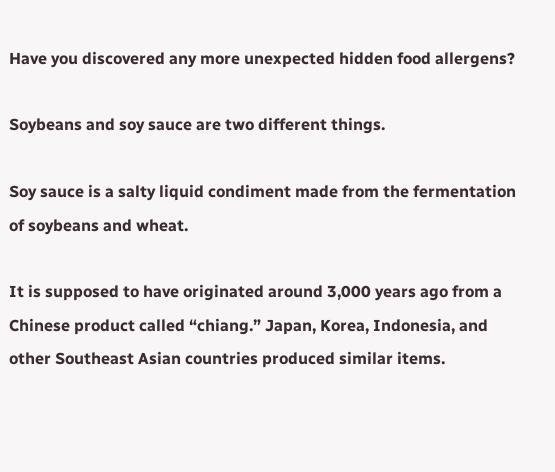Have you discovered any more unexpected hidden food allergens?

Soybeans and soy sauce are two different things.

Soy sauce is a salty liquid condiment made from the fermentation of soybeans and wheat.

It is supposed to have originated around 3,000 years ago from a Chinese product called “chiang.” Japan, Korea, Indonesia, and other Southeast Asian countries produced similar items.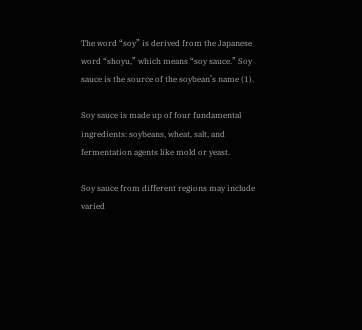The word “soy” is derived from the Japanese word “shoyu,” which means “soy sauce.” Soy sauce is the source of the soybean’s name (1).

Soy sauce is made up of four fundamental ingredients: soybeans, wheat, salt, and fermentation agents like mold or yeast.

Soy sauce from different regions may include varied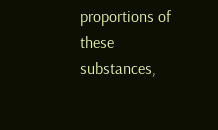proportions of these substances,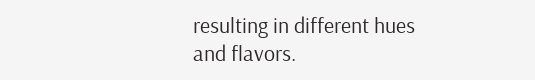resulting in different hues and flavors.